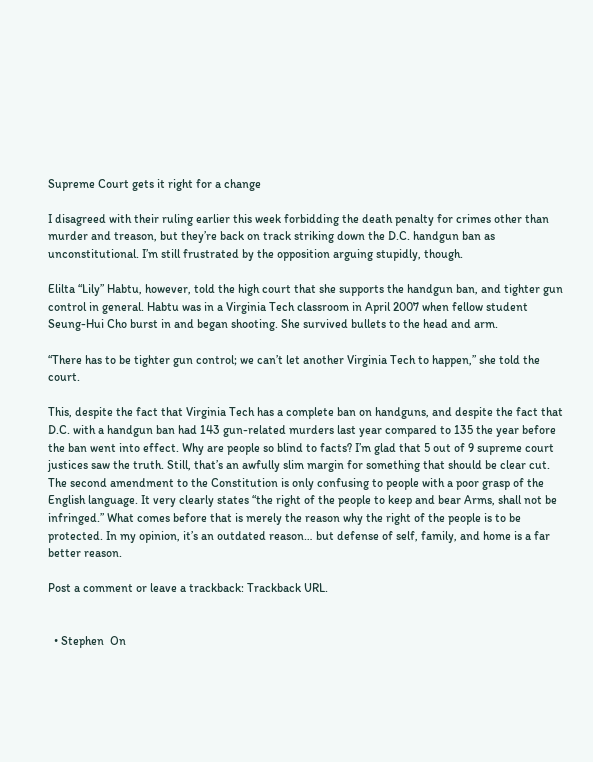Supreme Court gets it right for a change

I disagreed with their ruling earlier this week forbidding the death penalty for crimes other than murder and treason, but they’re back on track striking down the D.C. handgun ban as unconstitutional. I’m still frustrated by the opposition arguing stupidly, though.

Elilta “Lily” Habtu, however, told the high court that she supports the handgun ban, and tighter gun control in general. Habtu was in a Virginia Tech classroom in April 2007 when fellow student Seung-Hui Cho burst in and began shooting. She survived bullets to the head and arm.

“There has to be tighter gun control; we can’t let another Virginia Tech to happen,” she told the court.

This, despite the fact that Virginia Tech has a complete ban on handguns, and despite the fact that D.C. with a handgun ban had 143 gun-related murders last year compared to 135 the year before the ban went into effect. Why are people so blind to facts? I’m glad that 5 out of 9 supreme court justices saw the truth. Still, that’s an awfully slim margin for something that should be clear cut. The second amendment to the Constitution is only confusing to people with a poor grasp of the English language. It very clearly states “the right of the people to keep and bear Arms, shall not be infringed.” What comes before that is merely the reason why the right of the people is to be protected. In my opinion, it’s an outdated reason… but defense of self, family, and home is a far better reason.

Post a comment or leave a trackback: Trackback URL.


  • Stephen  On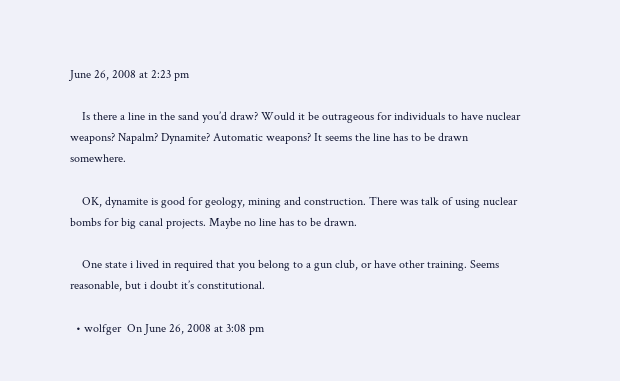June 26, 2008 at 2:23 pm

    Is there a line in the sand you’d draw? Would it be outrageous for individuals to have nuclear weapons? Napalm? Dynamite? Automatic weapons? It seems the line has to be drawn somewhere.

    OK, dynamite is good for geology, mining and construction. There was talk of using nuclear bombs for big canal projects. Maybe no line has to be drawn.

    One state i lived in required that you belong to a gun club, or have other training. Seems reasonable, but i doubt it’s constitutional.

  • wolfger  On June 26, 2008 at 3:08 pm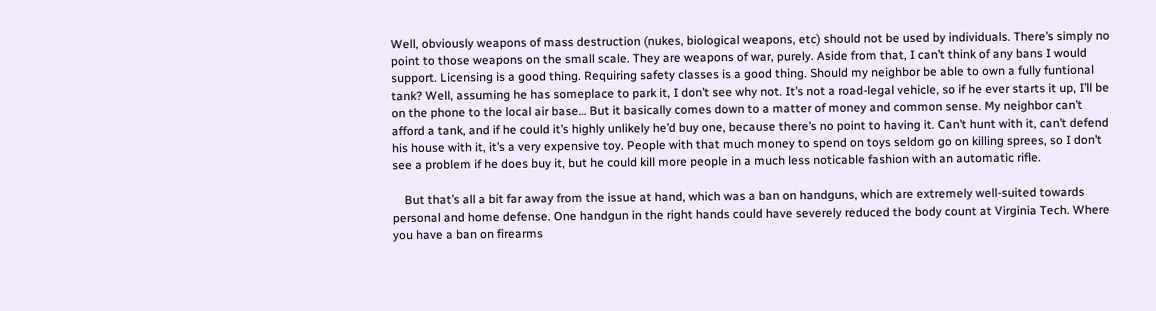Well, obviously weapons of mass destruction (nukes, biological weapons, etc) should not be used by individuals. There’s simply no point to those weapons on the small scale. They are weapons of war, purely. Aside from that, I can’t think of any bans I would support. Licensing is a good thing. Requiring safety classes is a good thing. Should my neighbor be able to own a fully funtional tank? Well, assuming he has someplace to park it, I don’t see why not. It’s not a road-legal vehicle, so if he ever starts it up, I’ll be on the phone to the local air base… But it basically comes down to a matter of money and common sense. My neighbor can’t afford a tank, and if he could it’s highly unlikely he’d buy one, because there’s no point to having it. Can’t hunt with it, can’t defend his house with it, it’s a very expensive toy. People with that much money to spend on toys seldom go on killing sprees, so I don’t see a problem if he does buy it, but he could kill more people in a much less noticable fashion with an automatic rifle.

    But that’s all a bit far away from the issue at hand, which was a ban on handguns, which are extremely well-suited towards personal and home defense. One handgun in the right hands could have severely reduced the body count at Virginia Tech. Where you have a ban on firearms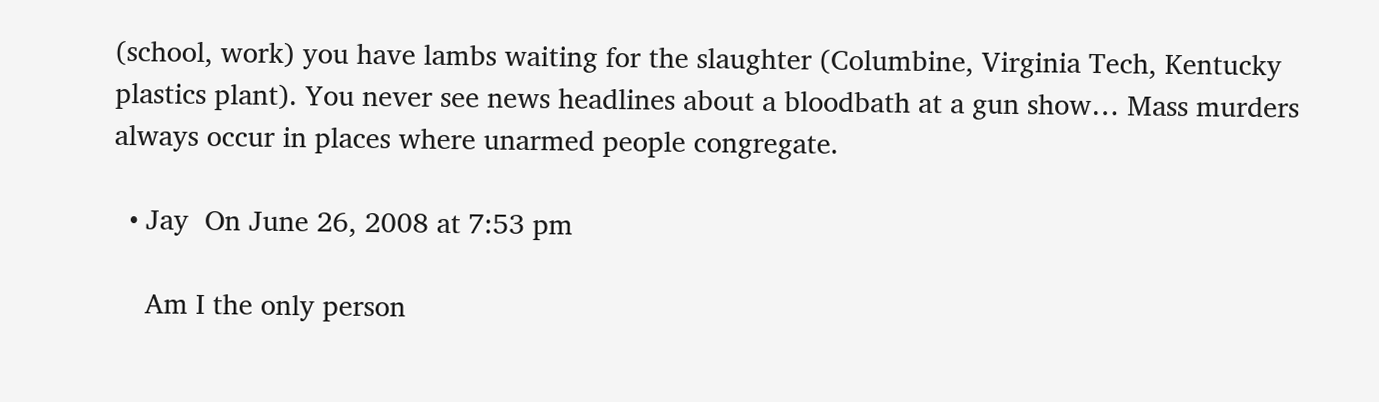(school, work) you have lambs waiting for the slaughter (Columbine, Virginia Tech, Kentucky plastics plant). You never see news headlines about a bloodbath at a gun show… Mass murders always occur in places where unarmed people congregate.

  • Jay  On June 26, 2008 at 7:53 pm

    Am I the only person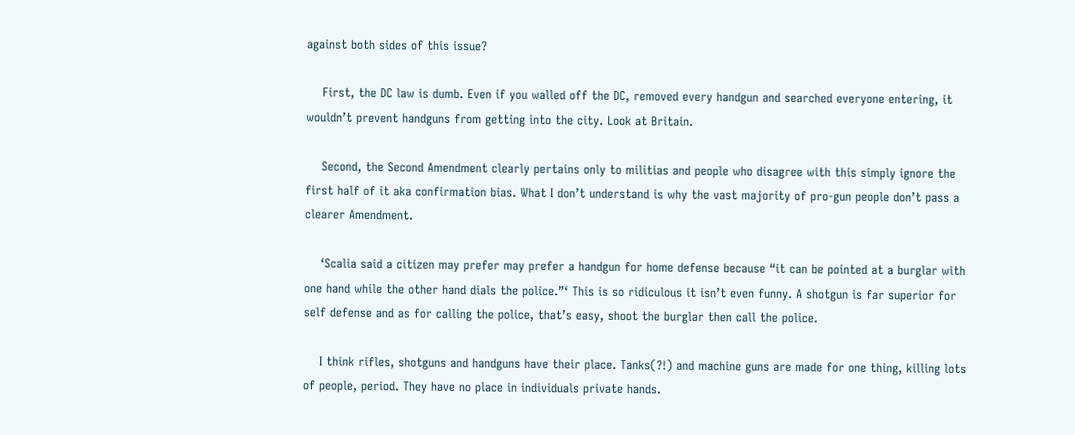against both sides of this issue?

    First, the DC law is dumb. Even if you walled off the DC, removed every handgun and searched everyone entering, it wouldn’t prevent handguns from getting into the city. Look at Britain.

    Second, the Second Amendment clearly pertains only to militias and people who disagree with this simply ignore the first half of it aka confirmation bias. What I don’t understand is why the vast majority of pro-gun people don’t pass a clearer Amendment.

    ‘Scalia said a citizen may prefer may prefer a handgun for home defense because “it can be pointed at a burglar with one hand while the other hand dials the police.”‘ This is so ridiculous it isn’t even funny. A shotgun is far superior for self defense and as for calling the police, that’s easy, shoot the burglar then call the police.

    I think rifles, shotguns and handguns have their place. Tanks(?!) and machine guns are made for one thing, killing lots of people, period. They have no place in individuals private hands.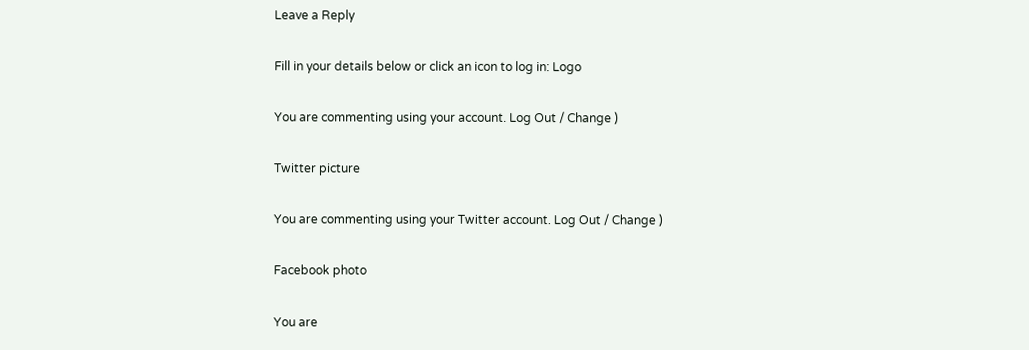Leave a Reply

Fill in your details below or click an icon to log in: Logo

You are commenting using your account. Log Out / Change )

Twitter picture

You are commenting using your Twitter account. Log Out / Change )

Facebook photo

You are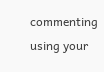commenting using your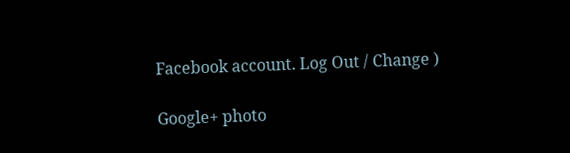Facebook account. Log Out / Change )

Google+ photo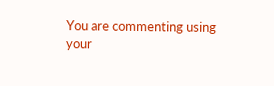You are commenting using your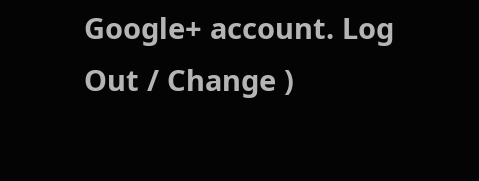Google+ account. Log Out / Change )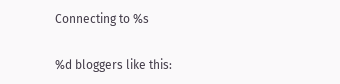Connecting to %s

%d bloggers like this: